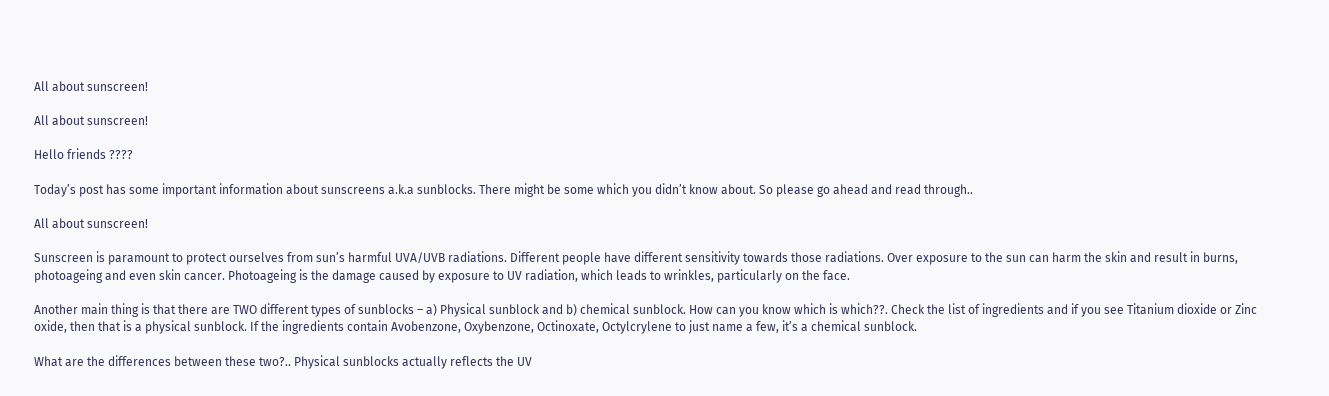All about sunscreen!

All about sunscreen!

Hello friends ????

Today’s post has some important information about sunscreens a.k.a sunblocks. There might be some which you didn’t know about. So please go ahead and read through..

All about sunscreen!

Sunscreen is paramount to protect ourselves from sun’s harmful UVA/UVB radiations. Different people have different sensitivity towards those radiations. Over exposure to the sun can harm the skin and result in burns, photoageing and even skin cancer. Photoageing is the damage caused by exposure to UV radiation, which leads to wrinkles, particularly on the face.

Another main thing is that there are TWO different types of sunblocks – a) Physical sunblock and b) chemical sunblock. How can you know which is which??. Check the list of ingredients and if you see Titanium dioxide or Zinc oxide, then that is a physical sunblock. If the ingredients contain Avobenzone, Oxybenzone, Octinoxate, Octylcrylene to just name a few, it’s a chemical sunblock.

What are the differences between these two?.. Physical sunblocks actually reflects the UV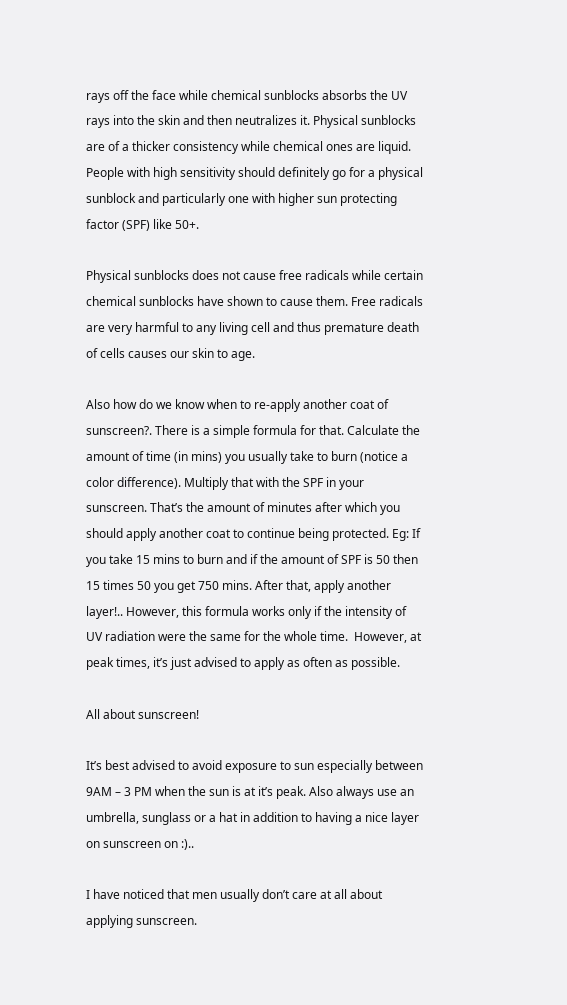rays off the face while chemical sunblocks absorbs the UV rays into the skin and then neutralizes it. Physical sunblocks are of a thicker consistency while chemical ones are liquid. People with high sensitivity should definitely go for a physical sunblock and particularly one with higher sun protecting factor (SPF) like 50+.

Physical sunblocks does not cause free radicals while certain chemical sunblocks have shown to cause them. Free radicals are very harmful to any living cell and thus premature death of cells causes our skin to age.

Also how do we know when to re-apply another coat of sunscreen?. There is a simple formula for that. Calculate the amount of time (in mins) you usually take to burn (notice a color difference). Multiply that with the SPF in your sunscreen. That’s the amount of minutes after which you should apply another coat to continue being protected. Eg: If you take 15 mins to burn and if the amount of SPF is 50 then 15 times 50 you get 750 mins. After that, apply another layer!.. However, this formula works only if the intensity of UV radiation were the same for the whole time.  However, at peak times, it’s just advised to apply as often as possible.

All about sunscreen!

It’s best advised to avoid exposure to sun especially between 9AM – 3 PM when the sun is at it’s peak. Also always use an umbrella, sunglass or a hat in addition to having a nice layer on sunscreen on :)..

I have noticed that men usually don’t care at all about applying sunscreen.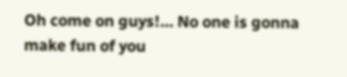Oh come on guys!… No one is gonna make fun of you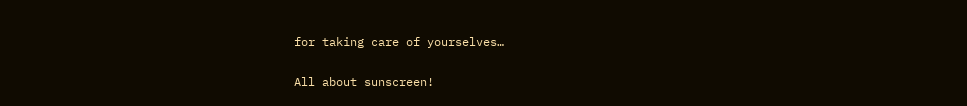for taking care of yourselves…

All about sunscreen!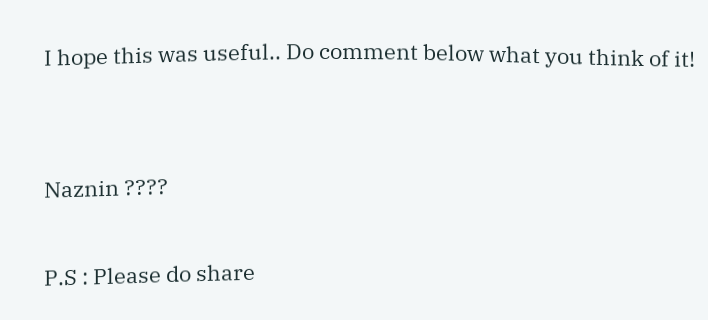I hope this was useful.. Do comment below what you think of it!


Naznin ????

P.S : Please do share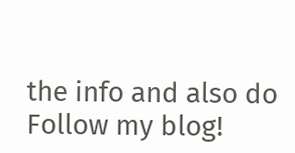the info and also do Follow my blog!